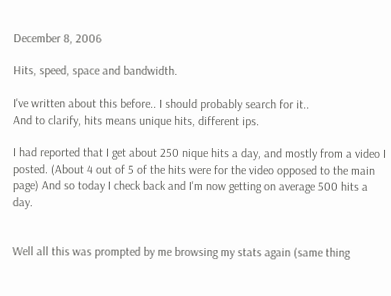December 8, 2006

Hits, speed, space and bandwidth.

I've written about this before.. I should probably search for it..
And to clarify, hits means unique hits, different ips.

I had reported that I get about 250 nique hits a day, and mostly from a video I posted. (About 4 out of 5 of the hits were for the video opposed to the main page) And so today I check back and I'm now getting on average 500 hits a day.


Well all this was prompted by me browsing my stats again (same thing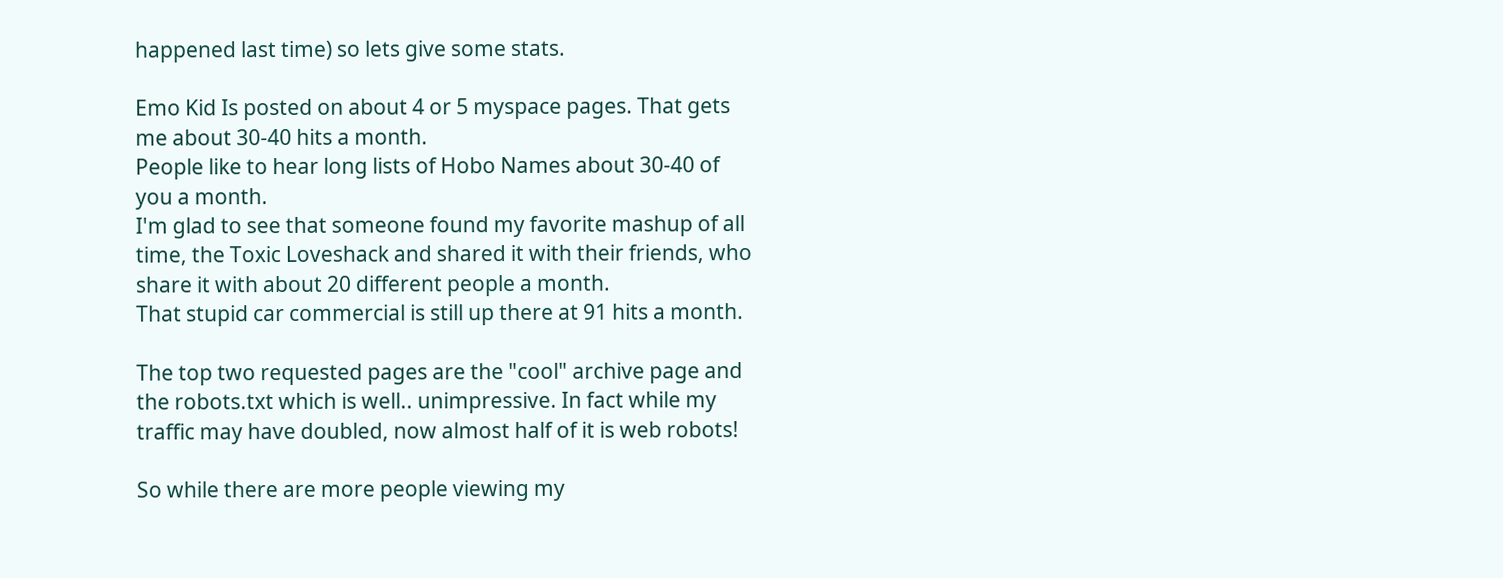happened last time) so lets give some stats.

Emo Kid Is posted on about 4 or 5 myspace pages. That gets me about 30-40 hits a month.
People like to hear long lists of Hobo Names about 30-40 of you a month.
I'm glad to see that someone found my favorite mashup of all time, the Toxic Loveshack and shared it with their friends, who share it with about 20 different people a month.
That stupid car commercial is still up there at 91 hits a month.

The top two requested pages are the "cool" archive page and the robots.txt which is well.. unimpressive. In fact while my traffic may have doubled, now almost half of it is web robots!

So while there are more people viewing my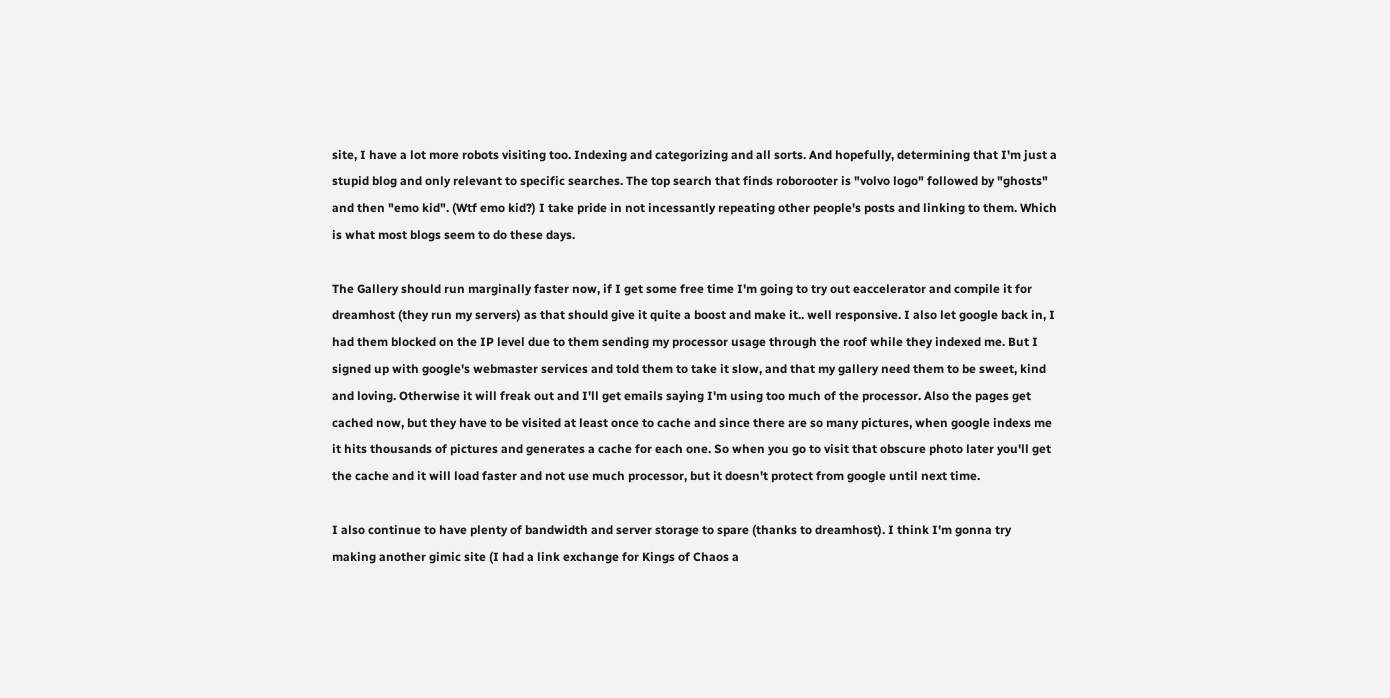site, I have a lot more robots visiting too. Indexing and categorizing and all sorts. And hopefully, determining that I'm just a stupid blog and only relevant to specific searches. The top search that finds roborooter is "volvo logo" followed by "ghosts" and then "emo kid". (Wtf emo kid?) I take pride in not incessantly repeating other people's posts and linking to them. Which is what most blogs seem to do these days.

The Gallery should run marginally faster now, if I get some free time I'm going to try out eaccelerator and compile it for dreamhost (they run my servers) as that should give it quite a boost and make it.. well responsive. I also let google back in, I had them blocked on the IP level due to them sending my processor usage through the roof while they indexed me. But I signed up with google's webmaster services and told them to take it slow, and that my gallery need them to be sweet, kind and loving. Otherwise it will freak out and I'll get emails saying I'm using too much of the processor. Also the pages get cached now, but they have to be visited at least once to cache and since there are so many pictures, when google indexs me it hits thousands of pictures and generates a cache for each one. So when you go to visit that obscure photo later you'll get the cache and it will load faster and not use much processor, but it doesn't protect from google until next time.

I also continue to have plenty of bandwidth and server storage to spare (thanks to dreamhost). I think I'm gonna try making another gimic site (I had a link exchange for Kings of Chaos a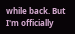while back. But I'm officially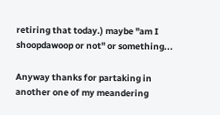retiring that today.) maybe "am I shoopdawoop or not" or something...

Anyway thanks for partaking in another one of my meandering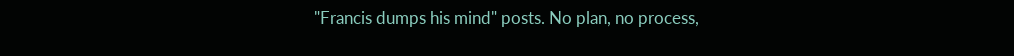"Francis dumps his mind" posts. No plan, no process,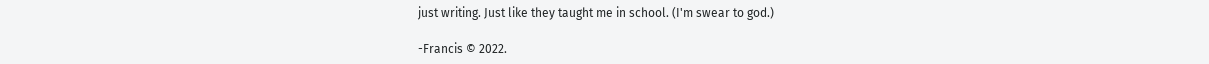just writing. Just like they taught me in school. (I'm swear to god.)

-Francis © 2022.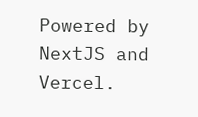Powered by NextJS and Vercel.